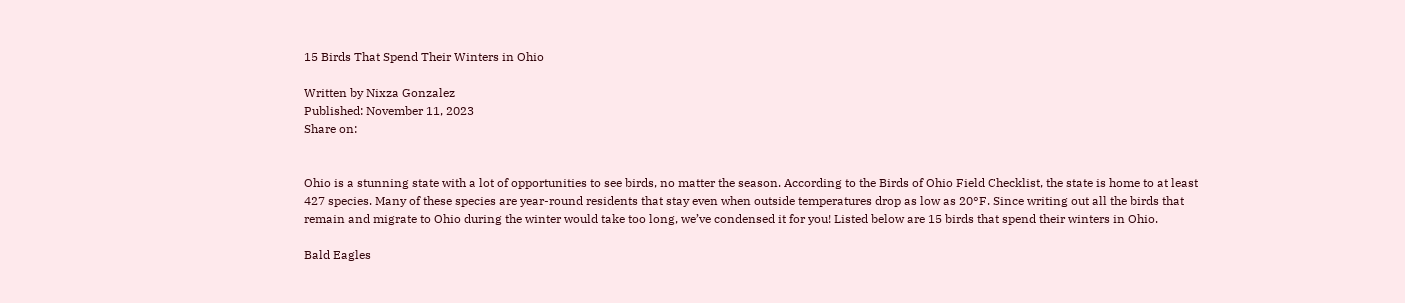15 Birds That Spend Their Winters in Ohio

Written by Nixza Gonzalez
Published: November 11, 2023
Share on:


Ohio is a stunning state with a lot of opportunities to see birds, no matter the season. According to the Birds of Ohio Field Checklist, the state is home to at least 427 species. Many of these species are year-round residents that stay even when outside temperatures drop as low as 20°F. Since writing out all the birds that remain and migrate to Ohio during the winter would take too long, we’ve condensed it for you! Listed below are 15 birds that spend their winters in Ohio.

Bald Eagles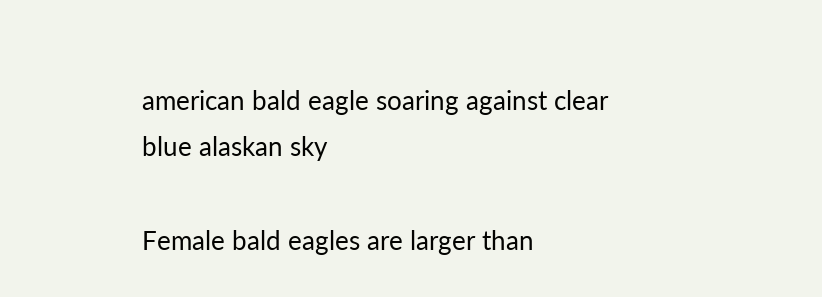american bald eagle soaring against clear blue alaskan sky

Female bald eagles are larger than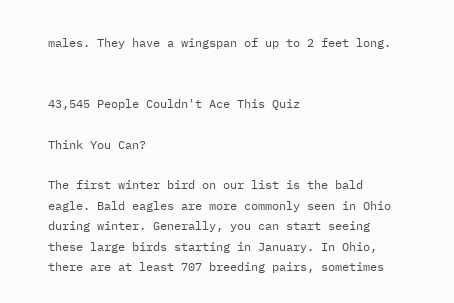males. They have a wingspan of up to 2 feet long.


43,545 People Couldn't Ace This Quiz

Think You Can?

The first winter bird on our list is the bald eagle. Bald eagles are more commonly seen in Ohio during winter. Generally, you can start seeing these large birds starting in January. In Ohio, there are at least 707 breeding pairs, sometimes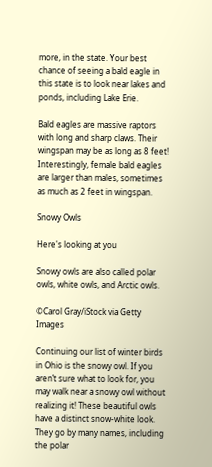more, in the state. Your best chance of seeing a bald eagle in this state is to look near lakes and ponds, including Lake Erie.

Bald eagles are massive raptors with long and sharp claws. Their wingspan may be as long as 8 feet! Interestingly, female bald eagles are larger than males, sometimes as much as 2 feet in wingspan.

Snowy Owls

Here's looking at you

Snowy owls are also called polar owls, white owls, and Arctic owls.

©Carol Gray/iStock via Getty Images

Continuing our list of winter birds in Ohio is the snowy owl. If you aren’t sure what to look for, you may walk near a snowy owl without realizing it! These beautiful owls have a distinct snow-white look. They go by many names, including the polar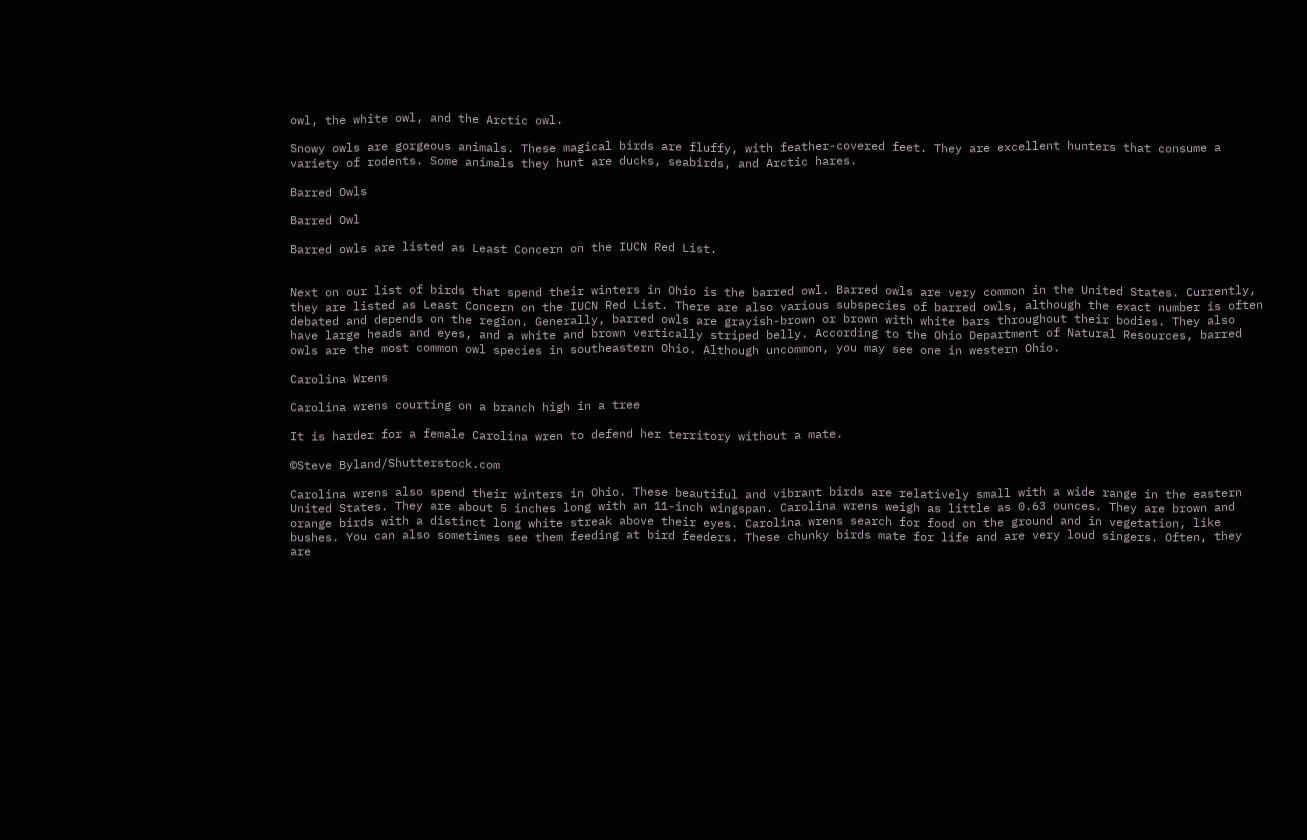owl, the white owl, and the Arctic owl.

Snowy owls are gorgeous animals. These magical birds are fluffy, with feather-covered feet. They are excellent hunters that consume a variety of rodents. Some animals they hunt are ducks, seabirds, and Arctic hares.

Barred Owls

Barred Owl

Barred owls are listed as Least Concern on the IUCN Red List.


Next on our list of birds that spend their winters in Ohio is the barred owl. Barred owls are very common in the United States. Currently, they are listed as Least Concern on the IUCN Red List. There are also various subspecies of barred owls, although the exact number is often debated and depends on the region. Generally, barred owls are grayish-brown or brown with white bars throughout their bodies. They also have large heads and eyes, and a white and brown vertically striped belly. According to the Ohio Department of Natural Resources, barred owls are the most common owl species in southeastern Ohio. Although uncommon, you may see one in western Ohio.

Carolina Wrens

Carolina wrens courting on a branch high in a tree

It is harder for a female Carolina wren to defend her territory without a mate.

©Steve Byland/Shutterstock.com

Carolina wrens also spend their winters in Ohio. These beautiful and vibrant birds are relatively small with a wide range in the eastern United States. They are about 5 inches long with an 11-inch wingspan. Carolina wrens weigh as little as 0.63 ounces. They are brown and orange birds with a distinct long white streak above their eyes. Carolina wrens search for food on the ground and in vegetation, like bushes. You can also sometimes see them feeding at bird feeders. These chunky birds mate for life and are very loud singers. Often, they are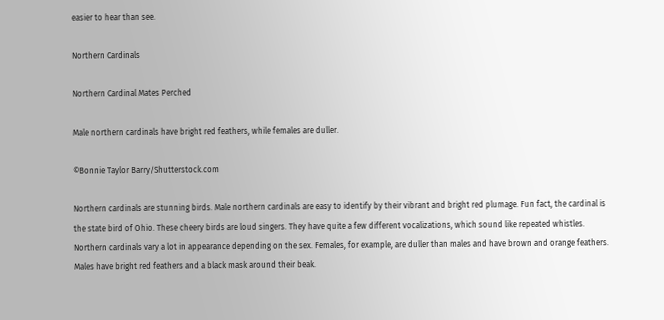easier to hear than see.

Northern Cardinals

Northern Cardinal Mates Perched

Male northern cardinals have bright red feathers, while females are duller.

©Bonnie Taylor Barry/Shutterstock.com

Northern cardinals are stunning birds. Male northern cardinals are easy to identify by their vibrant and bright red plumage. Fun fact, the cardinal is the state bird of Ohio. These cheery birds are loud singers. They have quite a few different vocalizations, which sound like repeated whistles. Northern cardinals vary a lot in appearance depending on the sex. Females, for example, are duller than males and have brown and orange feathers. Males have bright red feathers and a black mask around their beak.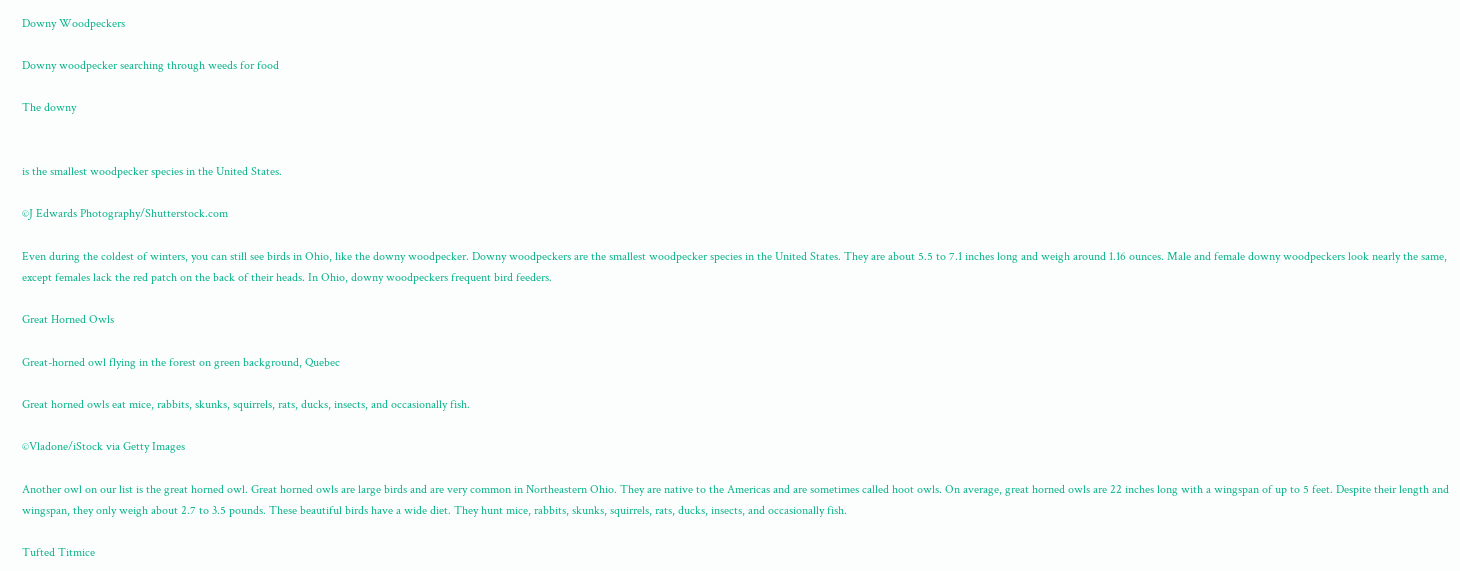Downy Woodpeckers

Downy woodpecker searching through weeds for food

The downy


is the smallest woodpecker species in the United States.

©J Edwards Photography/Shutterstock.com

Even during the coldest of winters, you can still see birds in Ohio, like the downy woodpecker. Downy woodpeckers are the smallest woodpecker species in the United States. They are about 5.5 to 7.1 inches long and weigh around 1.16 ounces. Male and female downy woodpeckers look nearly the same, except females lack the red patch on the back of their heads. In Ohio, downy woodpeckers frequent bird feeders.

Great Horned Owls

Great-horned owl flying in the forest on green background, Quebec

Great horned owls eat mice, rabbits, skunks, squirrels, rats, ducks, insects, and occasionally fish.

©Vladone/iStock via Getty Images

Another owl on our list is the great horned owl. Great horned owls are large birds and are very common in Northeastern Ohio. They are native to the Americas and are sometimes called hoot owls. On average, great horned owls are 22 inches long with a wingspan of up to 5 feet. Despite their length and wingspan, they only weigh about 2.7 to 3.5 pounds. These beautiful birds have a wide diet. They hunt mice, rabbits, skunks, squirrels, rats, ducks, insects, and occasionally fish.

Tufted Titmice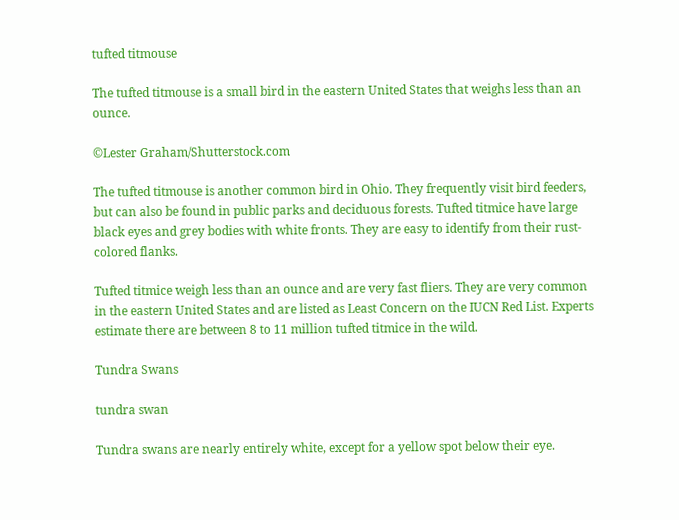tufted titmouse

The tufted titmouse is a small bird in the eastern United States that weighs less than an ounce.

©Lester Graham/Shutterstock.com

The tufted titmouse is another common bird in Ohio. They frequently visit bird feeders, but can also be found in public parks and deciduous forests. Tufted titmice have large black eyes and grey bodies with white fronts. They are easy to identify from their rust-colored flanks.

Tufted titmice weigh less than an ounce and are very fast fliers. They are very common in the eastern United States and are listed as Least Concern on the IUCN Red List. Experts estimate there are between 8 to 11 million tufted titmice in the wild.

Tundra Swans

tundra swan

Tundra swans are nearly entirely white, except for a yellow spot below their eye.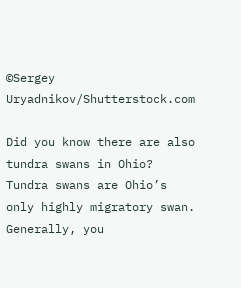©Sergey Uryadnikov/Shutterstock.com

Did you know there are also tundra swans in Ohio? Tundra swans are Ohio’s only highly migratory swan. Generally, you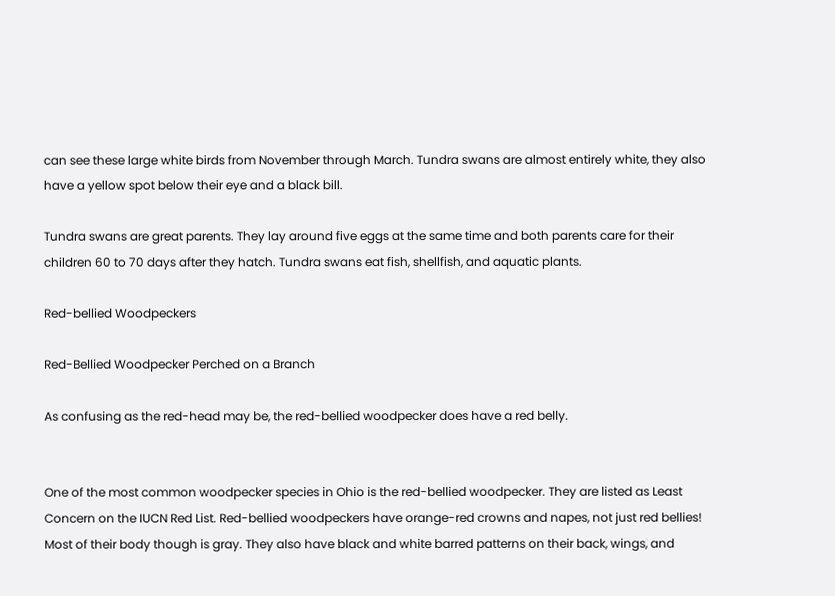can see these large white birds from November through March. Tundra swans are almost entirely white, they also have a yellow spot below their eye and a black bill.

Tundra swans are great parents. They lay around five eggs at the same time and both parents care for their children 60 to 70 days after they hatch. Tundra swans eat fish, shellfish, and aquatic plants.

Red-bellied Woodpeckers

Red-Bellied Woodpecker Perched on a Branch

As confusing as the red-head may be, the red-bellied woodpecker does have a red belly.


One of the most common woodpecker species in Ohio is the red-bellied woodpecker. They are listed as Least Concern on the IUCN Red List. Red-bellied woodpeckers have orange-red crowns and napes, not just red bellies! Most of their body though is gray. They also have black and white barred patterns on their back, wings, and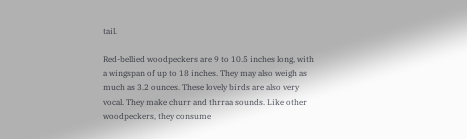tail.

Red-bellied woodpeckers are 9 to 10.5 inches long, with a wingspan of up to 18 inches. They may also weigh as much as 3.2 ounces. These lovely birds are also very vocal. They make churr and thrraa sounds. Like other woodpeckers, they consume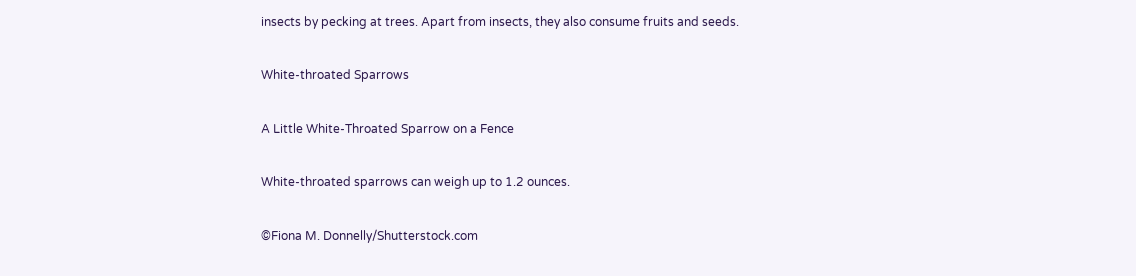insects by pecking at trees. Apart from insects, they also consume fruits and seeds.

White-throated Sparrows

A Little White-Throated Sparrow on a Fence

White-throated sparrows can weigh up to 1.2 ounces.

©Fiona M. Donnelly/Shutterstock.com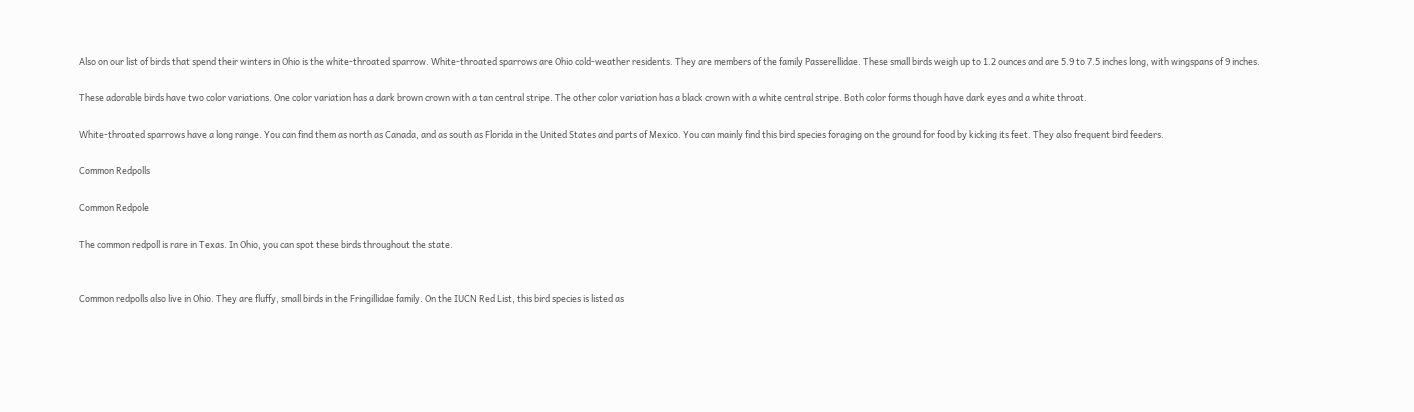Also on our list of birds that spend their winters in Ohio is the white-throated sparrow. White-throated sparrows are Ohio cold-weather residents. They are members of the family Passerellidae. These small birds weigh up to 1.2 ounces and are 5.9 to 7.5 inches long, with wingspans of 9 inches.

These adorable birds have two color variations. One color variation has a dark brown crown with a tan central stripe. The other color variation has a black crown with a white central stripe. Both color forms though have dark eyes and a white throat.

White-throated sparrows have a long range. You can find them as north as Canada, and as south as Florida in the United States and parts of Mexico. You can mainly find this bird species foraging on the ground for food by kicking its feet. They also frequent bird feeders.

Common Redpolls

Common Redpole

The common redpoll is rare in Texas. In Ohio, you can spot these birds throughout the state.


Common redpolls also live in Ohio. They are fluffy, small birds in the Fringillidae family. On the IUCN Red List, this bird species is listed as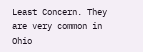Least Concern. They are very common in Ohio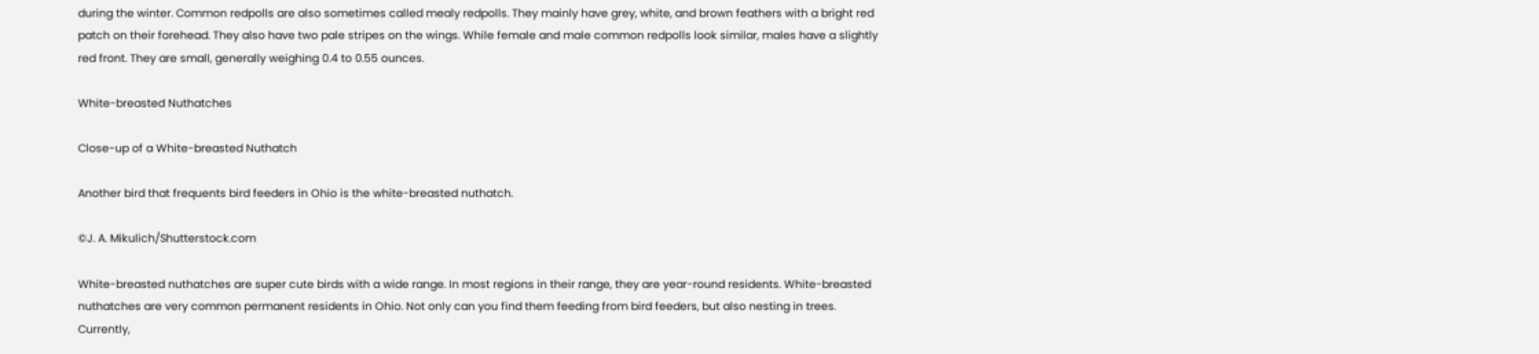during the winter. Common redpolls are also sometimes called mealy redpolls. They mainly have grey, white, and brown feathers with a bright red patch on their forehead. They also have two pale stripes on the wings. While female and male common redpolls look similar, males have a slightly red front. They are small, generally weighing 0.4 to 0.55 ounces.

White-breasted Nuthatches

Close-up of a White-breasted Nuthatch

Another bird that frequents bird feeders in Ohio is the white-breasted nuthatch.

©J. A. Mikulich/Shutterstock.com

White-breasted nuthatches are super cute birds with a wide range. In most regions in their range, they are year-round residents. White-breasted nuthatches are very common permanent residents in Ohio. Not only can you find them feeding from bird feeders, but also nesting in trees. Currently,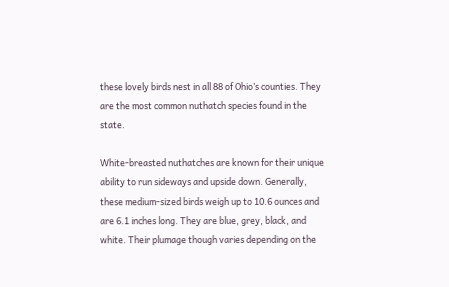these lovely birds nest in all 88 of Ohio’s counties. They are the most common nuthatch species found in the state.

White-breasted nuthatches are known for their unique ability to run sideways and upside down. Generally, these medium-sized birds weigh up to 10.6 ounces and are 6.1 inches long. They are blue, grey, black, and white. Their plumage though varies depending on the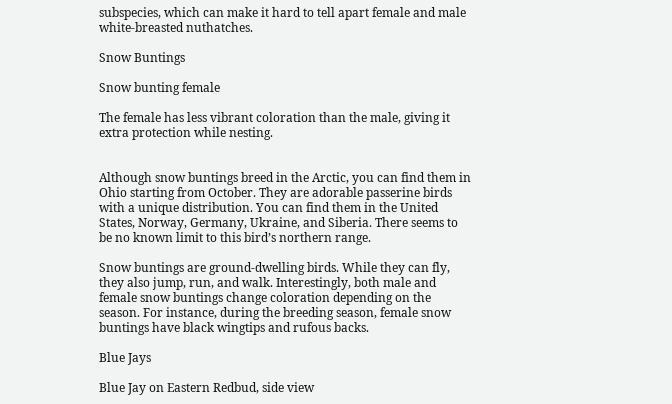subspecies, which can make it hard to tell apart female and male white-breasted nuthatches.

Snow Buntings

Snow bunting female

The female has less vibrant coloration than the male, giving it extra protection while nesting.


Although snow buntings breed in the Arctic, you can find them in Ohio starting from October. They are adorable passerine birds with a unique distribution. You can find them in the United States, Norway, Germany, Ukraine, and Siberia. There seems to be no known limit to this bird’s northern range.

Snow buntings are ground-dwelling birds. While they can fly, they also jump, run, and walk. Interestingly, both male and female snow buntings change coloration depending on the season. For instance, during the breeding season, female snow buntings have black wingtips and rufous backs.

Blue Jays

Blue Jay on Eastern Redbud, side view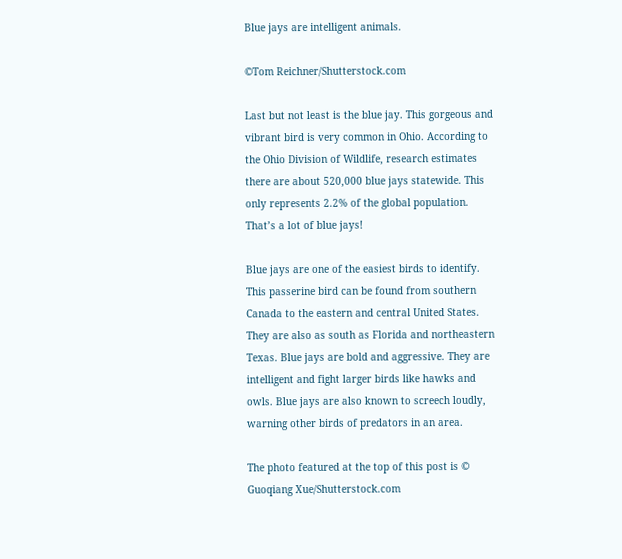Blue jays are intelligent animals.

©Tom Reichner/Shutterstock.com

Last but not least is the blue jay. This gorgeous and vibrant bird is very common in Ohio. According to the Ohio Division of Wildlife, research estimates there are about 520,000 blue jays statewide. This only represents 2.2% of the global population. That’s a lot of blue jays!

Blue jays are one of the easiest birds to identify. This passerine bird can be found from southern Canada to the eastern and central United States. They are also as south as Florida and northeastern Texas. Blue jays are bold and aggressive. They are intelligent and fight larger birds like hawks and owls. Blue jays are also known to screech loudly, warning other birds of predators in an area.

The photo featured at the top of this post is © Guoqiang Xue/Shutterstock.com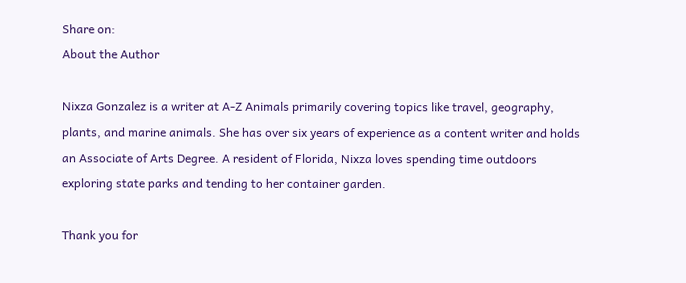Share on:
About the Author

Nixza Gonzalez is a writer at A-Z Animals primarily covering topics like travel, geography, plants, and marine animals. She has over six years of experience as a content writer and holds an Associate of Arts Degree. A resident of Florida, Nixza loves spending time outdoors exploring state parks and tending to her container garden.

Thank you for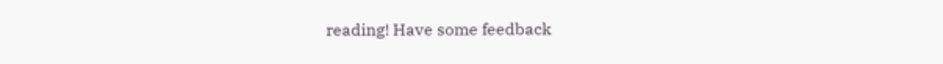reading! Have some feedback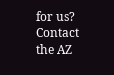for us? Contact the AZ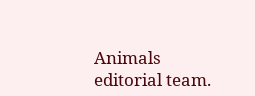Animals editorial team.